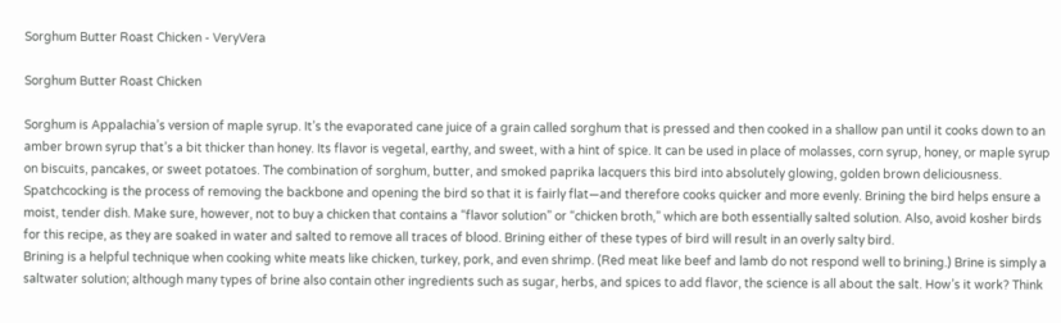Sorghum Butter Roast Chicken - VeryVera

Sorghum Butter Roast Chicken

Sorghum is Appalachia’s version of maple syrup. It’s the evaporated cane juice of a grain called sorghum that is pressed and then cooked in a shallow pan until it cooks down to an amber brown syrup that’s a bit thicker than honey. Its flavor is vegetal, earthy, and sweet, with a hint of spice. It can be used in place of molasses, corn syrup, honey, or maple syrup on biscuits, pancakes, or sweet potatoes. The combination of sorghum, butter, and smoked paprika lacquers this bird into absolutely glowing, golden brown deliciousness.
Spatchcocking is the process of removing the backbone and opening the bird so that it is fairly flat—and therefore cooks quicker and more evenly. Brining the bird helps ensure a moist, tender dish. Make sure, however, not to buy a chicken that contains a “flavor solution” or “chicken broth,” which are both essentially salted solution. Also, avoid kosher birds for this recipe, as they are soaked in water and salted to remove all traces of blood. Brining either of these types of bird will result in an overly salty bird.
Brining is a helpful technique when cooking white meats like chicken, turkey, pork, and even shrimp. (Red meat like beef and lamb do not respond well to brining.) Brine is simply a saltwater solution; although many types of brine also contain other ingredients such as sugar, herbs, and spices to add flavor, the science is all about the salt. How’s it work? Think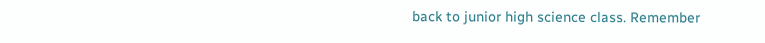back to junior high science class. Remember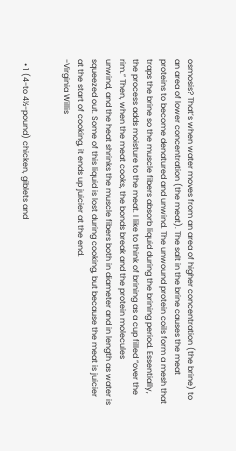osmosis? That’s when water moves from an area of higher concentration (the brine) to an area of lower concentration (the meat). The salt in the brine causes the meat proteins to become denatured and unwind. The unwound protein coils form a mesh that traps the brine so the muscle fibers absorb liquid during the brining period. Essentially, the process adds moisture to the meat. I like to think of brining as a cup filled “over the rim.” Then, when the meat cooks, the bonds break and the protein molecules
unwind, and the heat shrinks the muscle fibers both in diameter and in length as water is squeezed out. Some of this liquid is lost during cooking, but because the meat is juicier at the start of cooking, it ends up juicier at the end.
-Virginia Willis


  • 1 (4-to 4½-pound) chicken, giblets and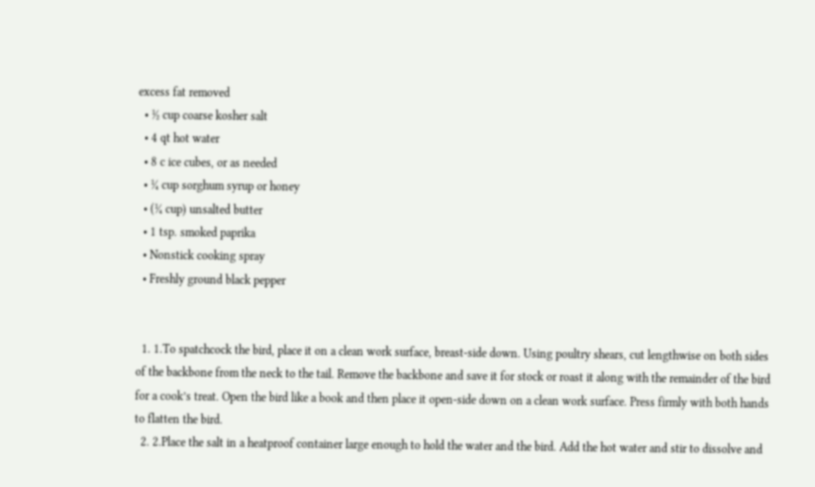excess fat removed
  • ½ cup coarse kosher salt
  • 4 qt hot water
  • 8 c ice cubes, or as needed
  • ¼ cup sorghum syrup or honey
  • (¼ cup) unsalted butter
  • 1 tsp. smoked paprika
  • Nonstick cooking spray
  • Freshly ground black pepper


  1. 1.To spatchcock the bird, place it on a clean work surface, breast-side down. Using poultry shears, cut lengthwise on both sides of the backbone from the neck to the tail. Remove the backbone and save it for stock or roast it along with the remainder of the bird for a cook’s treat. Open the bird like a book and then place it open-side down on a clean work surface. Press firmly with both hands to flatten the bird.
  2. 2.Place the salt in a heatproof container large enough to hold the water and the bird. Add the hot water and stir to dissolve and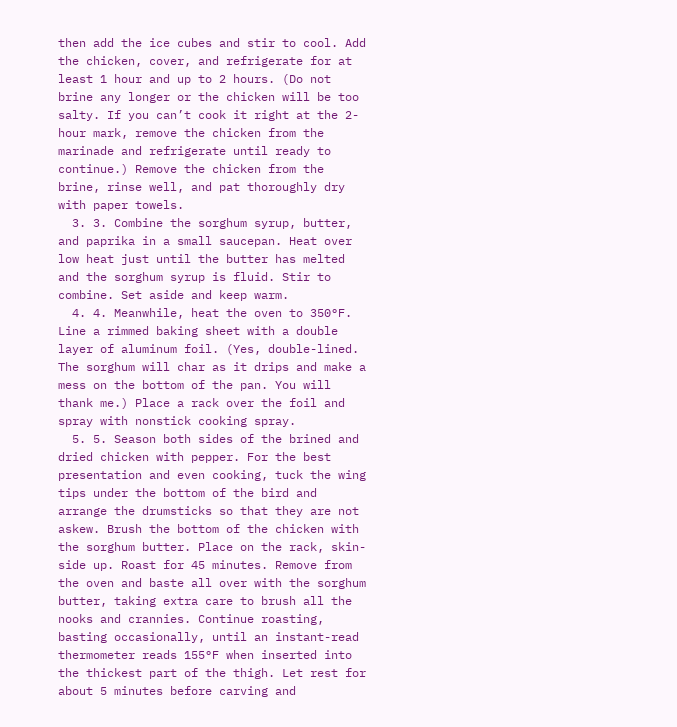then add the ice cubes and stir to cool. Add the chicken, cover, and refrigerate for at least 1 hour and up to 2 hours. (Do not brine any longer or the chicken will be too salty. If you can’t cook it right at the 2-hour mark, remove the chicken from the marinade and refrigerate until ready to continue.) Remove the chicken from the brine, rinse well, and pat thoroughly dry with paper towels.
  3. 3. Combine the sorghum syrup, butter, and paprika in a small saucepan. Heat over low heat just until the butter has melted and the sorghum syrup is fluid. Stir to combine. Set aside and keep warm.
  4. 4. Meanwhile, heat the oven to 350°F. Line a rimmed baking sheet with a double layer of aluminum foil. (Yes, double-lined. The sorghum will char as it drips and make a mess on the bottom of the pan. You will thank me.) Place a rack over the foil and spray with nonstick cooking spray.
  5. 5. Season both sides of the brined and dried chicken with pepper. For the best presentation and even cooking, tuck the wing tips under the bottom of the bird and arrange the drumsticks so that they are not askew. Brush the bottom of the chicken with the sorghum butter. Place on the rack, skin-side up. Roast for 45 minutes. Remove from the oven and baste all over with the sorghum butter, taking extra care to brush all the nooks and crannies. Continue roasting, basting occasionally, until an instant-read thermometer reads 155°F when inserted into the thickest part of the thigh. Let rest for about 5 minutes before carving and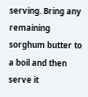serving. Bring any remaining sorghum butter to a boil and then serve it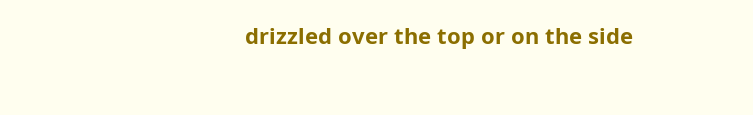drizzled over the top or on the side